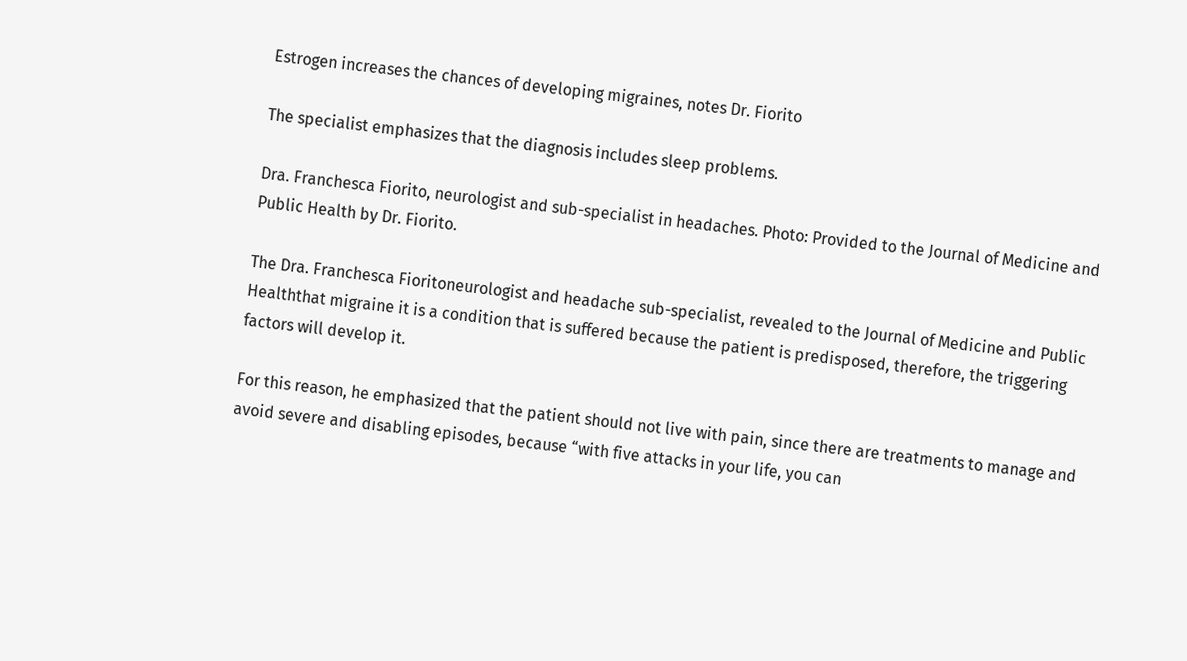Estrogen increases the chances of developing migraines, notes Dr. Fiorito

The specialist emphasizes that the diagnosis includes sleep problems.

Dra. Franchesca Fiorito, neurologist and sub-specialist in headaches. Photo: Provided to the Journal of Medicine and Public Health by Dr. Fiorito.

The Dra. Franchesca Fioritoneurologist and headache sub-specialist, revealed to the Journal of Medicine and Public Healththat migraine it is a condition that is suffered because the patient is predisposed, therefore, the triggering factors will develop it.

For this reason, he emphasized that the patient should not live with pain, since there are treatments to manage and avoid severe and disabling episodes, because “with five attacks in your life, you can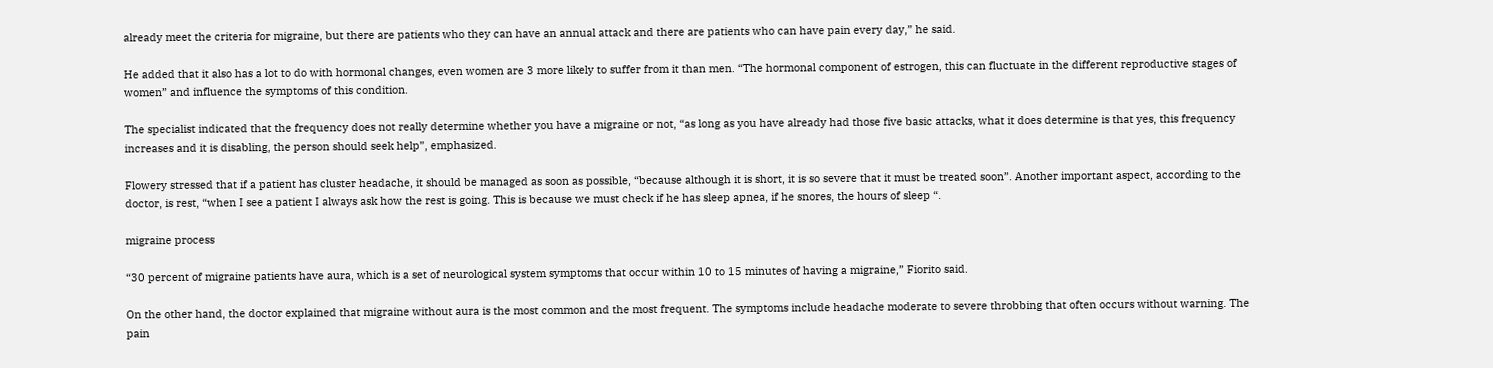already meet the criteria for migraine, but there are patients who they can have an annual attack and there are patients who can have pain every day,” he said.

He added that it also has a lot to do with hormonal changes, even women are 3 more likely to suffer from it than men. “The hormonal component of estrogen, this can fluctuate in the different reproductive stages of women” and influence the symptoms of this condition.

The specialist indicated that the frequency does not really determine whether you have a migraine or not, “as long as you have already had those five basic attacks, what it does determine is that yes, this frequency increases and it is disabling, the person should seek help”, emphasized.

Flowery stressed that if a patient has cluster headache, it should be managed as soon as possible, “because although it is short, it is so severe that it must be treated soon”. Another important aspect, according to the doctor, is rest, “when I see a patient I always ask how the rest is going. This is because we must check if he has sleep apnea, if he snores, the hours of sleep “.

migraine process

“30 percent of migraine patients have aura, which is a set of neurological system symptoms that occur within 10 to 15 minutes of having a migraine,” Fiorito said.

On the other hand, the doctor explained that migraine without aura is the most common and the most frequent. The symptoms include headache moderate to severe throbbing that often occurs without warning. The pain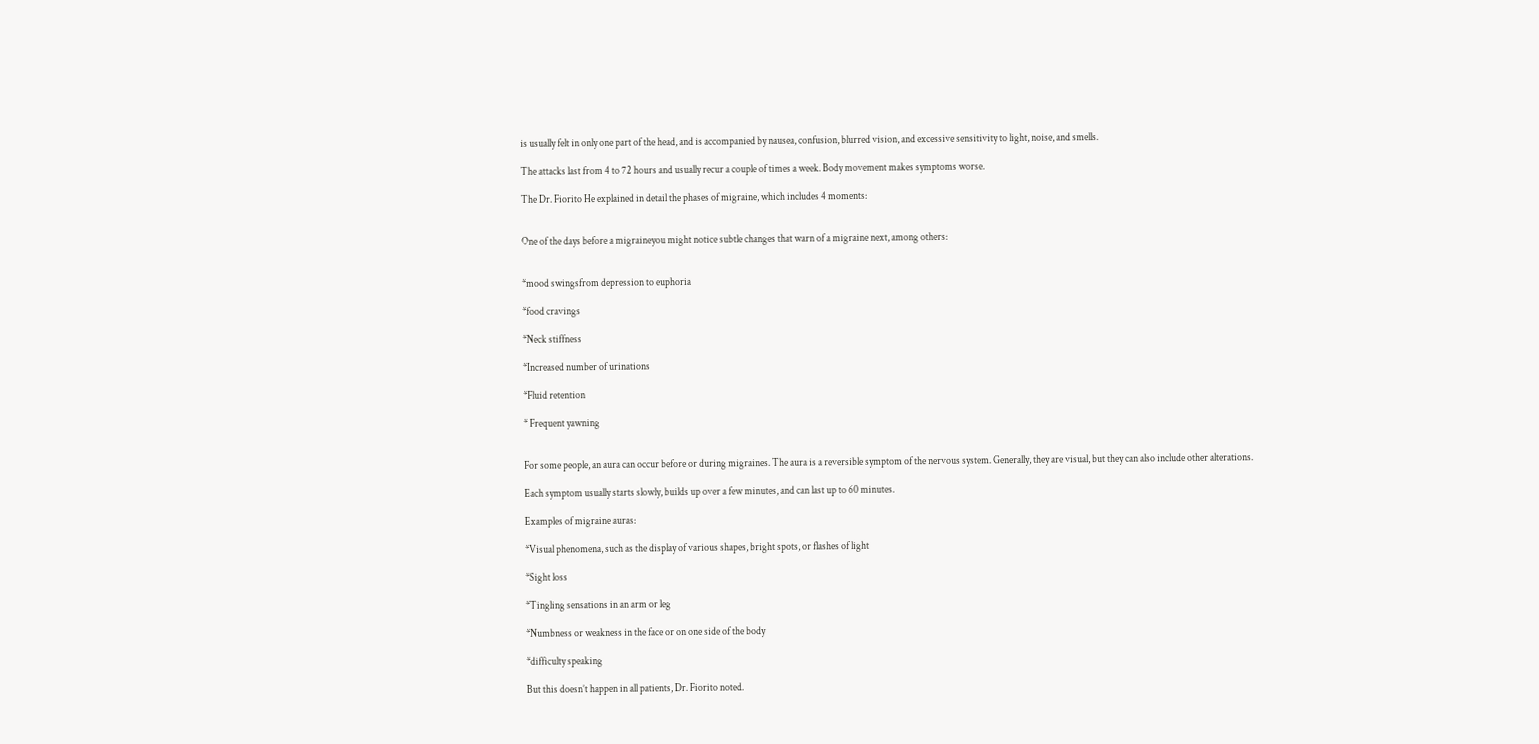is usually felt in only one part of the head, and is accompanied by nausea, confusion, blurred vision, and excessive sensitivity to light, noise, and smells.

The attacks last from 4 to 72 hours and usually recur a couple of times a week. Body movement makes symptoms worse.

The Dr. Fiorito He explained in detail the phases of migraine, which includes 4 moments:


One of the days before a migraineyou might notice subtle changes that warn of a migraine next, among others:


*mood swingsfrom depression to euphoria

*food cravings

*Neck stiffness

*Increased number of urinations

*Fluid retention

* Frequent yawning


For some people, an aura can occur before or during migraines. The aura is a reversible symptom of the nervous system. Generally, they are visual, but they can also include other alterations.

Each symptom usually starts slowly, builds up over a few minutes, and can last up to 60 minutes.

Examples of migraine auras:

*Visual phenomena, such as the display of various shapes, bright spots, or flashes of light

*Sight loss

*Tingling sensations in an arm or leg

*Numbness or weakness in the face or on one side of the body

*difficulty speaking

But this doesn’t happen in all patients, Dr. Fiorito noted.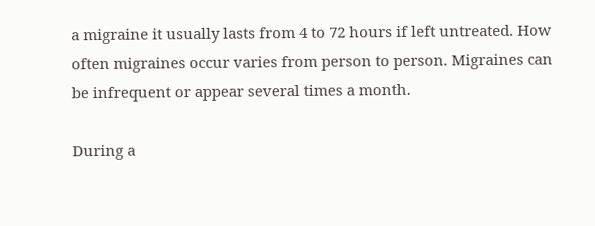a migraine it usually lasts from 4 to 72 hours if left untreated. How often migraines occur varies from person to person. Migraines can be infrequent or appear several times a month.

During a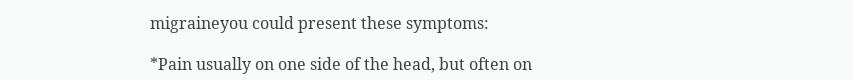migraineyou could present these symptoms:

*Pain usually on one side of the head, but often on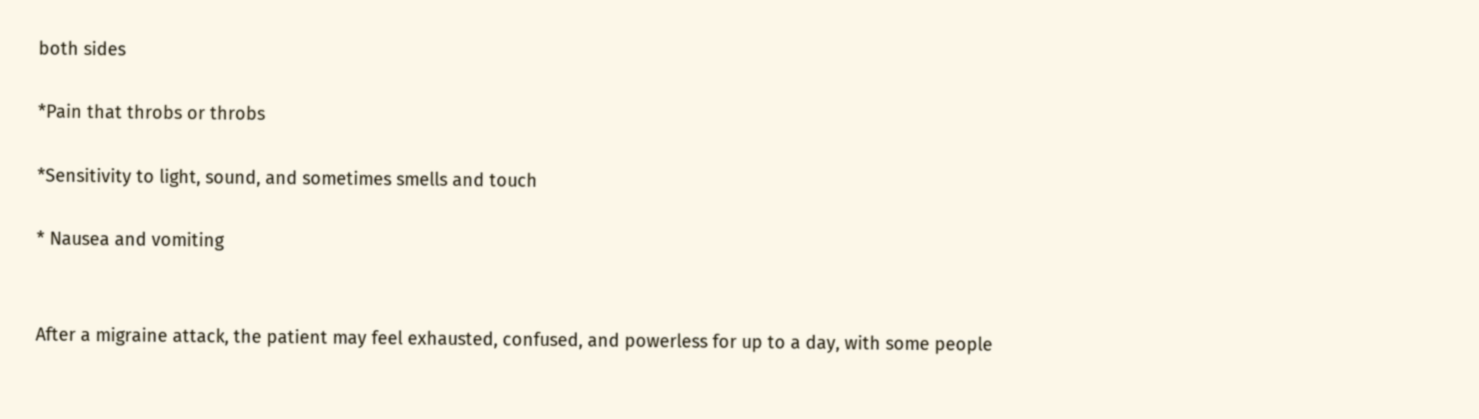both sides

*Pain that throbs or throbs

*Sensitivity to light, sound, and sometimes smells and touch

* Nausea and vomiting


After a migraine attack, the patient may feel exhausted, confused, and powerless for up to a day, with some people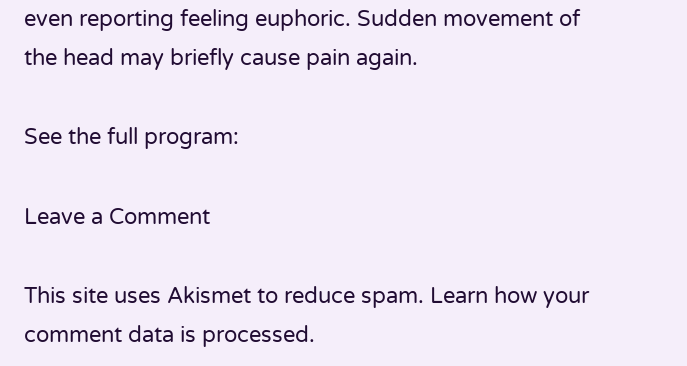even reporting feeling euphoric. Sudden movement of the head may briefly cause pain again.

See the full program:

Leave a Comment

This site uses Akismet to reduce spam. Learn how your comment data is processed.